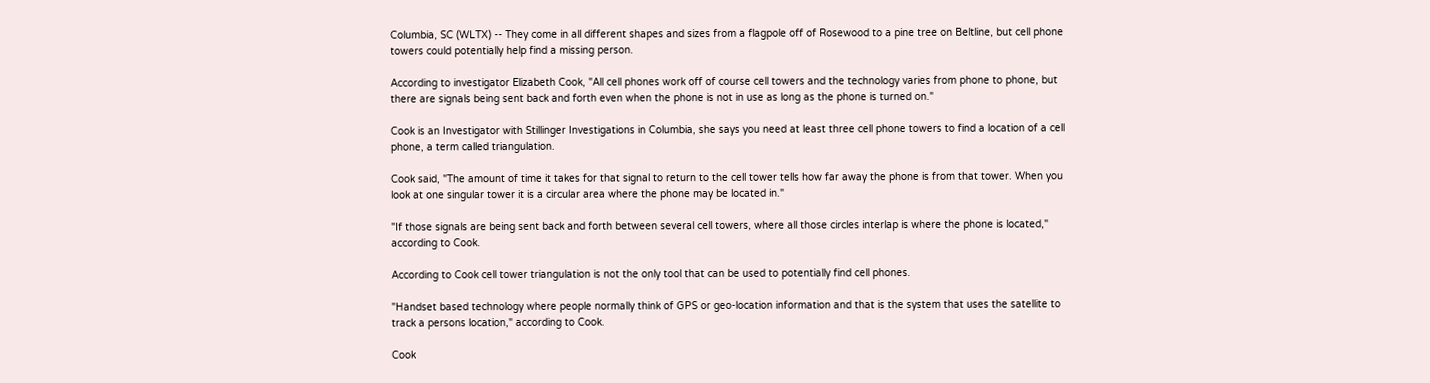Columbia, SC (WLTX) -- They come in all different shapes and sizes from a flagpole off of Rosewood to a pine tree on Beltline, but cell phone towers could potentially help find a missing person.

According to investigator Elizabeth Cook, "All cell phones work off of course cell towers and the technology varies from phone to phone, but there are signals being sent back and forth even when the phone is not in use as long as the phone is turned on."

Cook is an Investigator with Stillinger Investigations in Columbia, she says you need at least three cell phone towers to find a location of a cell phone, a term called triangulation.

Cook said, "The amount of time it takes for that signal to return to the cell tower tells how far away the phone is from that tower. When you look at one singular tower it is a circular area where the phone may be located in."

"If those signals are being sent back and forth between several cell towers, where all those circles interlap is where the phone is located," according to Cook.

According to Cook cell tower triangulation is not the only tool that can be used to potentially find cell phones.

"Handset based technology where people normally think of GPS or geo-location information and that is the system that uses the satellite to track a persons location," according to Cook.

Cook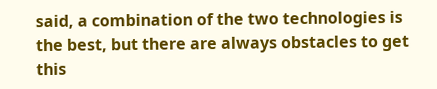said, a combination of the two technologies is the best, but there are always obstacles to get this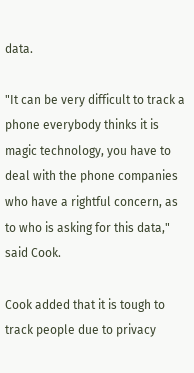data.

"It can be very difficult to track a phone everybody thinks it is magic technology, you have to deal with the phone companies who have a rightful concern, as to who is asking for this data," said Cook.

Cook added that it is tough to track people due to privacy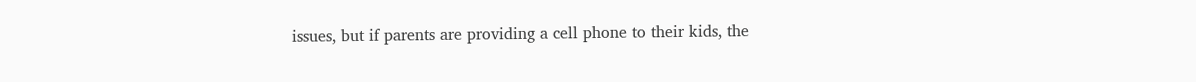issues, but if parents are providing a cell phone to their kids, the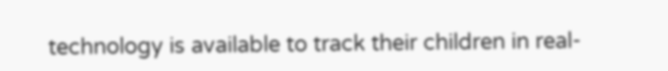technology is available to track their children in real-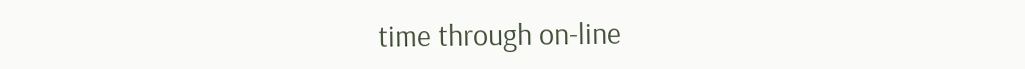time through on-line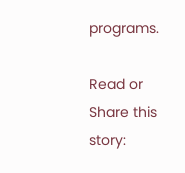programs.

Read or Share this story: